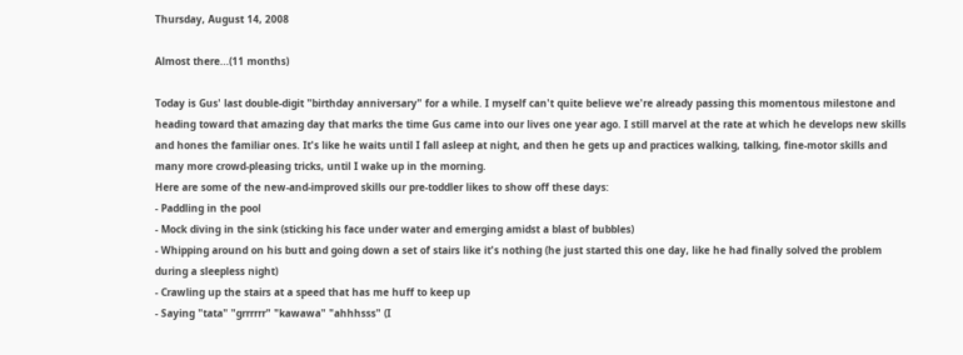Thursday, August 14, 2008

Almost there...(11 months)

Today is Gus' last double-digit "birthday anniversary" for a while. I myself can't quite believe we're already passing this momentous milestone and heading toward that amazing day that marks the time Gus came into our lives one year ago. I still marvel at the rate at which he develops new skills and hones the familiar ones. It's like he waits until I fall asleep at night, and then he gets up and practices walking, talking, fine-motor skills and many more crowd-pleasing tricks, until I wake up in the morning.
Here are some of the new-and-improved skills our pre-toddler likes to show off these days:
- Paddling in the pool
- Mock diving in the sink (sticking his face under water and emerging amidst a blast of bubbles)
- Whipping around on his butt and going down a set of stairs like it's nothing (he just started this one day, like he had finally solved the problem during a sleepless night)
- Crawling up the stairs at a speed that has me huff to keep up
- Saying "tata" "grrrrrr" "kawawa" "ahhhsss" (I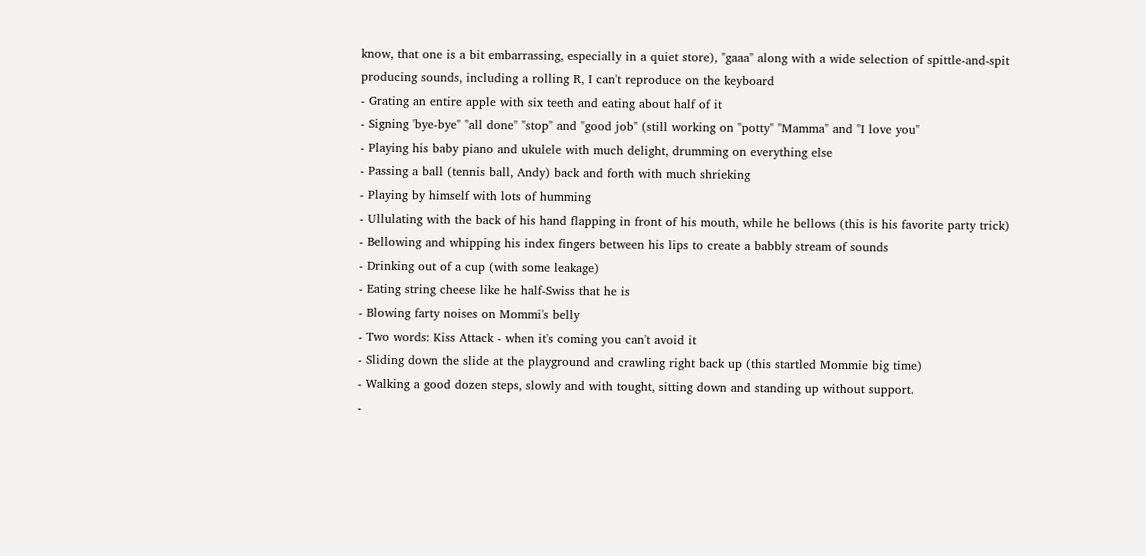know, that one is a bit embarrassing, especially in a quiet store), "gaaa" along with a wide selection of spittle-and-spit producing sounds, including a rolling R, I can't reproduce on the keyboard
- Grating an entire apple with six teeth and eating about half of it
- Signing 'bye-bye" "all done" "stop" and "good job" (still working on "potty" "Mamma" and "I love you"
- Playing his baby piano and ukulele with much delight, drumming on everything else
- Passing a ball (tennis ball, Andy) back and forth with much shrieking
- Playing by himself with lots of humming
- Ullulating with the back of his hand flapping in front of his mouth, while he bellows (this is his favorite party trick)
- Bellowing and whipping his index fingers between his lips to create a babbly stream of sounds
- Drinking out of a cup (with some leakage)
- Eating string cheese like he half-Swiss that he is
- Blowing farty noises on Mommi's belly
- Two words: Kiss Attack - when it's coming you can't avoid it
- Sliding down the slide at the playground and crawling right back up (this startled Mommie big time)
- Walking a good dozen steps, slowly and with tought, sitting down and standing up without support.
-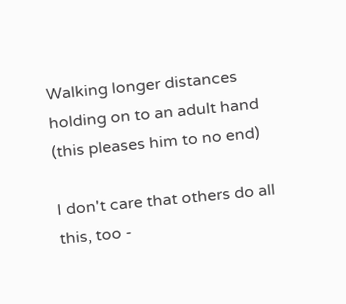Walking longer distances holding on to an adult hand (this pleases him to no end)

I don't care that others do all this, too -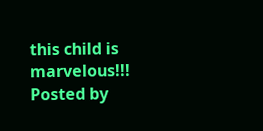this child is marvelous!!!
Posted by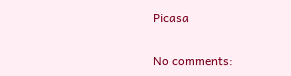Picasa

No comments: